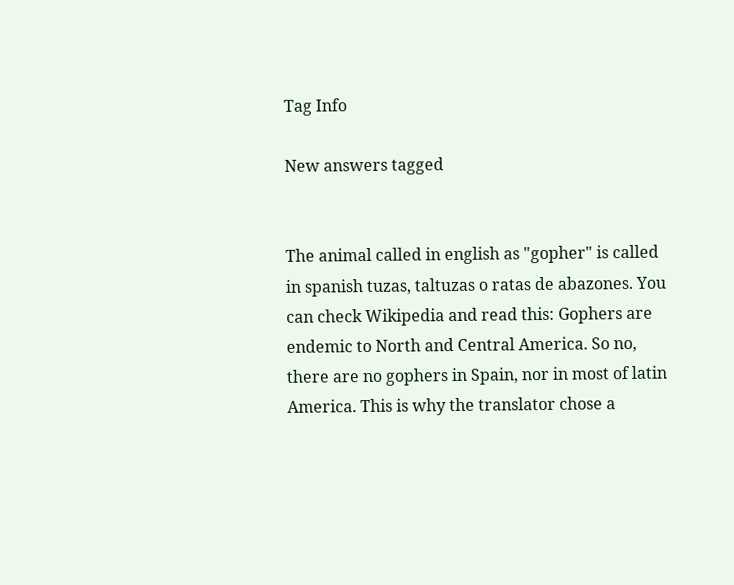Tag Info

New answers tagged


The animal called in english as "gopher" is called in spanish tuzas, taltuzas o ratas de abazones. You can check Wikipedia and read this: Gophers are endemic to North and Central America. So no, there are no gophers in Spain, nor in most of latin America. This is why the translator chose a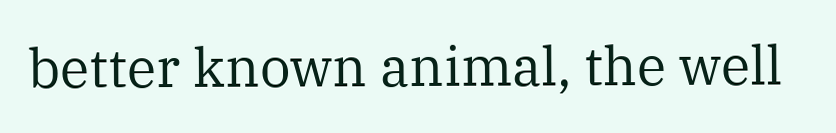better known animal, the well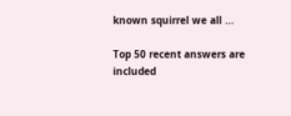known squirrel we all ...

Top 50 recent answers are included